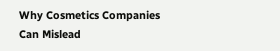Why Cosmetics Companies Can Mislead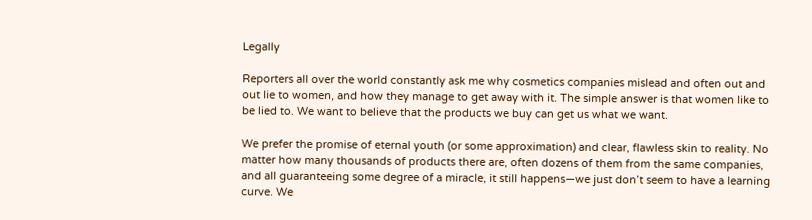Legally

Reporters all over the world constantly ask me why cosmetics companies mislead and often out and out lie to women, and how they manage to get away with it. The simple answer is that women like to be lied to. We want to believe that the products we buy can get us what we want.

We prefer the promise of eternal youth (or some approximation) and clear, flawless skin to reality. No matter how many thousands of products there are, often dozens of them from the same companies, and all guaranteeing some degree of a miracle, it still happens—we just don’t seem to have a learning curve. We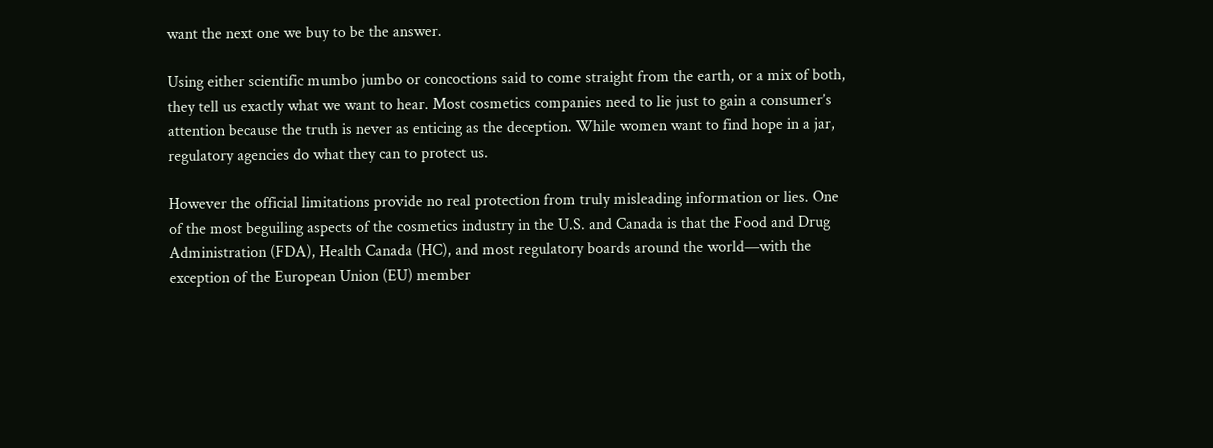want the next one we buy to be the answer.

Using either scientific mumbo jumbo or concoctions said to come straight from the earth, or a mix of both, they tell us exactly what we want to hear. Most cosmetics companies need to lie just to gain a consumer’s attention because the truth is never as enticing as the deception. While women want to find hope in a jar, regulatory agencies do what they can to protect us.

However the official limitations provide no real protection from truly misleading information or lies. One of the most beguiling aspects of the cosmetics industry in the U.S. and Canada is that the Food and Drug Administration (FDA), Health Canada (HC), and most regulatory boards around the world—with the exception of the European Union (EU) member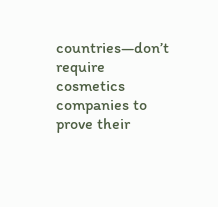countries—don’t require cosmetics companies to prove their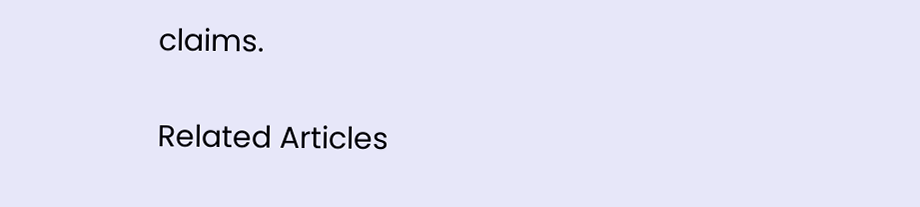claims.

Related Articles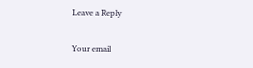Leave a Reply

Your email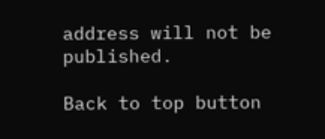address will not be published.

Back to top button